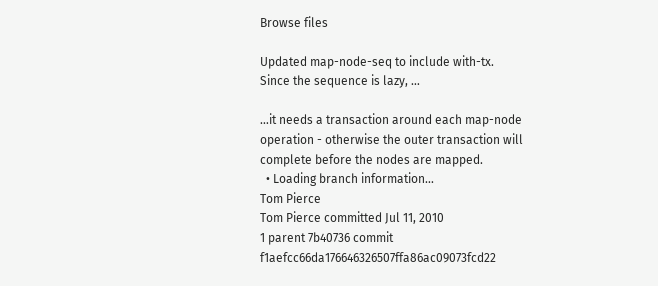Browse files

Updated map-node-seq to include with-tx. Since the sequence is lazy, …

…it needs a transaction around each map-node operation - otherwise the outer transaction will complete before the nodes are mapped.
  • Loading branch information...
Tom Pierce
Tom Pierce committed Jul 11, 2010
1 parent 7b40736 commit f1aefcc66da176646326507ffa86ac09073fcd22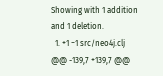Showing with 1 addition and 1 deletion.
  1. +1 −1 src/neo4j.clj
@@ -139,7 +139,7 @@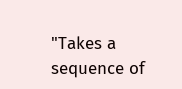"Takes a sequence of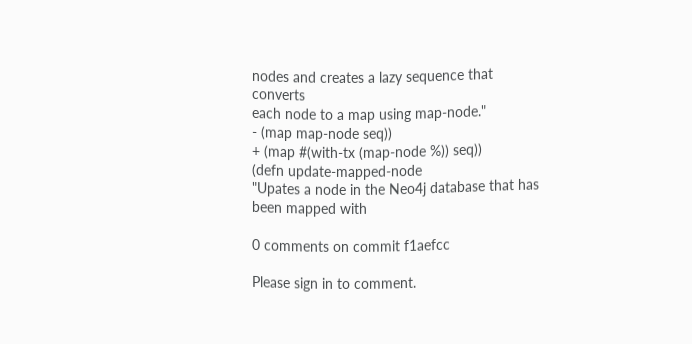nodes and creates a lazy sequence that converts
each node to a map using map-node."
- (map map-node seq))
+ (map #(with-tx (map-node %)) seq))
(defn update-mapped-node
"Upates a node in the Neo4j database that has been mapped with

0 comments on commit f1aefcc

Please sign in to comment.